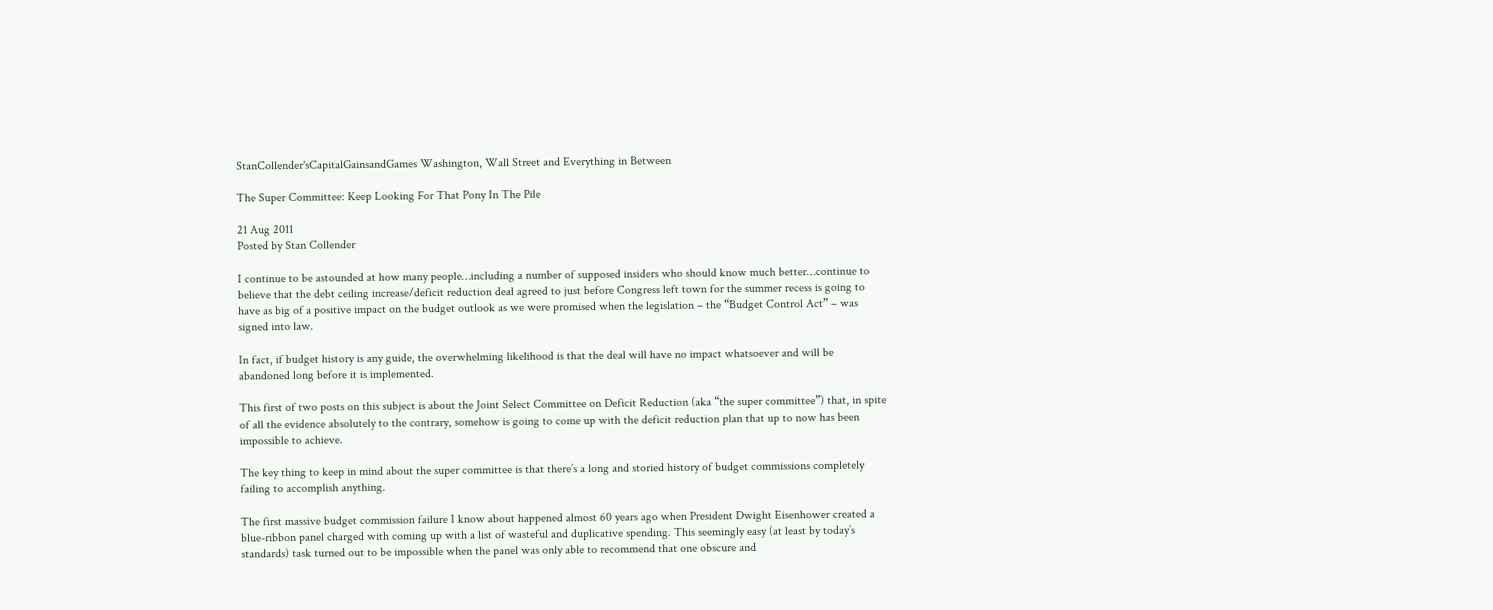StanCollender'sCapitalGainsandGames Washington, Wall Street and Everything in Between

The Super Committee: Keep Looking For That Pony In The Pile

21 Aug 2011
Posted by Stan Collender

I continue to be astounded at how many people…including a number of supposed insiders who should know much better…continue to believe that the debt ceiling increase/deficit reduction deal agreed to just before Congress left town for the summer recess is going to have as big of a positive impact on the budget outlook as we were promised when the legislation – the “Budget Control Act” – was signed into law.

In fact, if budget history is any guide, the overwhelming likelihood is that the deal will have no impact whatsoever and will be abandoned long before it is implemented.

This first of two posts on this subject is about the Joint Select Committee on Deficit Reduction (aka “the super committee”) that, in spite of all the evidence absolutely to the contrary, somehow is going to come up with the deficit reduction plan that up to now has been impossible to achieve.

The key thing to keep in mind about the super committee is that there’s a long and storied history of budget commissions completely failing to accomplish anything.

The first massive budget commission failure I know about happened almost 60 years ago when President Dwight Eisenhower created a blue-ribbon panel charged with coming up with a list of wasteful and duplicative spending. This seemingly easy (at least by today’s standards) task turned out to be impossible when the panel was only able to recommend that one obscure and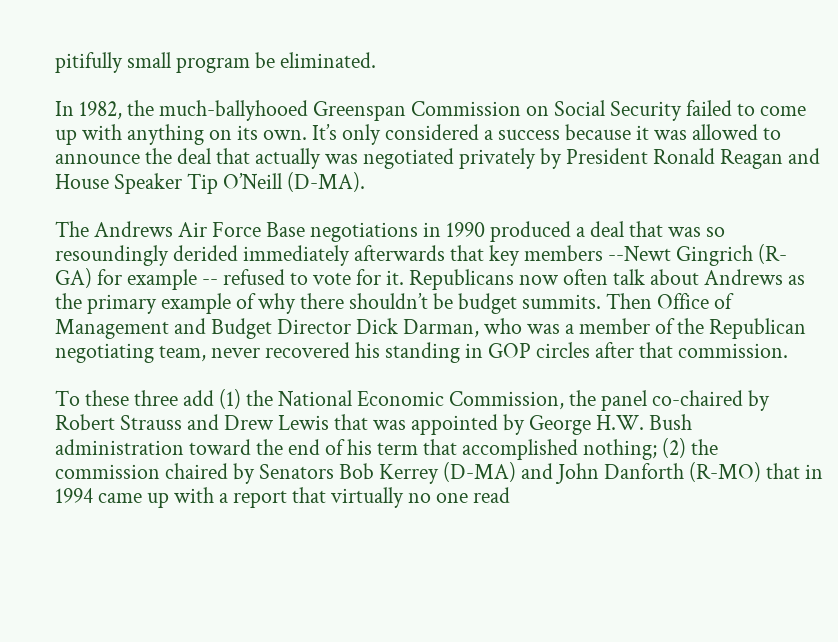pitifully small program be eliminated.

In 1982, the much-ballyhooed Greenspan Commission on Social Security failed to come up with anything on its own. It’s only considered a success because it was allowed to announce the deal that actually was negotiated privately by President Ronald Reagan and House Speaker Tip O’Neill (D-MA).

The Andrews Air Force Base negotiations in 1990 produced a deal that was so resoundingly derided immediately afterwards that key members --Newt Gingrich (R-GA) for example -- refused to vote for it. Republicans now often talk about Andrews as the primary example of why there shouldn’t be budget summits. Then Office of Management and Budget Director Dick Darman, who was a member of the Republican negotiating team, never recovered his standing in GOP circles after that commission.

To these three add (1) the National Economic Commission, the panel co-chaired by Robert Strauss and Drew Lewis that was appointed by George H.W. Bush administration toward the end of his term that accomplished nothing; (2) the commission chaired by Senators Bob Kerrey (D-MA) and John Danforth (R-MO) that in 1994 came up with a report that virtually no one read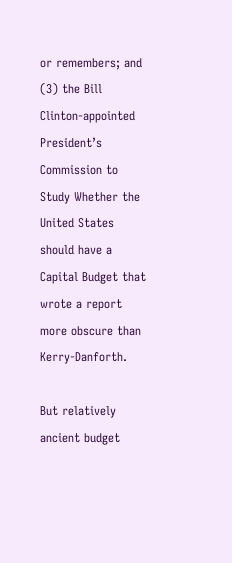or remembers; and (3) the Bill Clinton-appointed President’s Commission to Study Whether the United States should have a Capital Budget that wrote a report more obscure than Kerry-Danforth.

But relatively ancient budget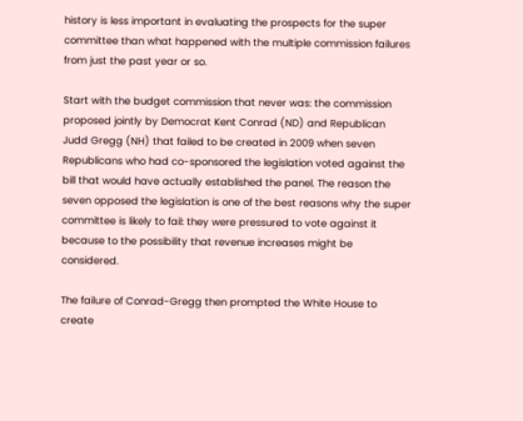history is less important in evaluating the prospects for the super committee than what happened with the multiple commission failures from just the past year or so.

Start with the budget commission that never was: the commission proposed jointly by Democrat Kent Conrad (ND) and Republican Judd Gregg (NH) that failed to be created in 2009 when seven Republicans who had co-sponsored the legislation voted against the bill that would have actually established the panel. The reason the seven opposed the legislation is one of the best reasons why the super committee is likely to fail: they were pressured to vote against it because to the possibility that revenue increases might be considered.

The failure of Conrad-Gregg then prompted the White House to create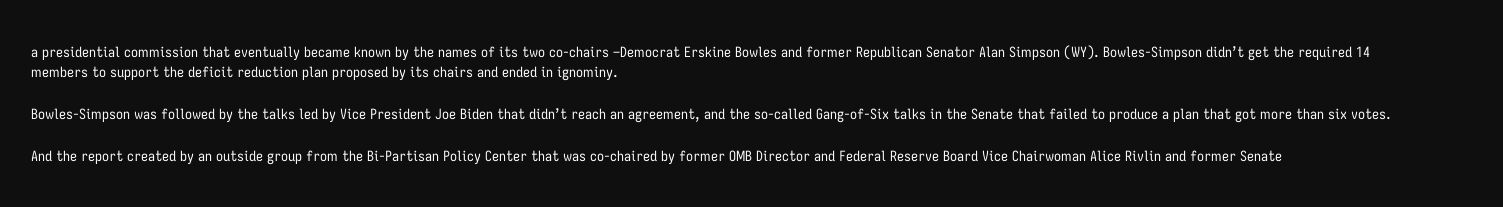a presidential commission that eventually became known by the names of its two co-chairs –Democrat Erskine Bowles and former Republican Senator Alan Simpson (WY). Bowles-Simpson didn’t get the required 14 members to support the deficit reduction plan proposed by its chairs and ended in ignominy.

Bowles-Simpson was followed by the talks led by Vice President Joe Biden that didn’t reach an agreement, and the so-called Gang-of-Six talks in the Senate that failed to produce a plan that got more than six votes.

And the report created by an outside group from the Bi-Partisan Policy Center that was co-chaired by former OMB Director and Federal Reserve Board Vice Chairwoman Alice Rivlin and former Senate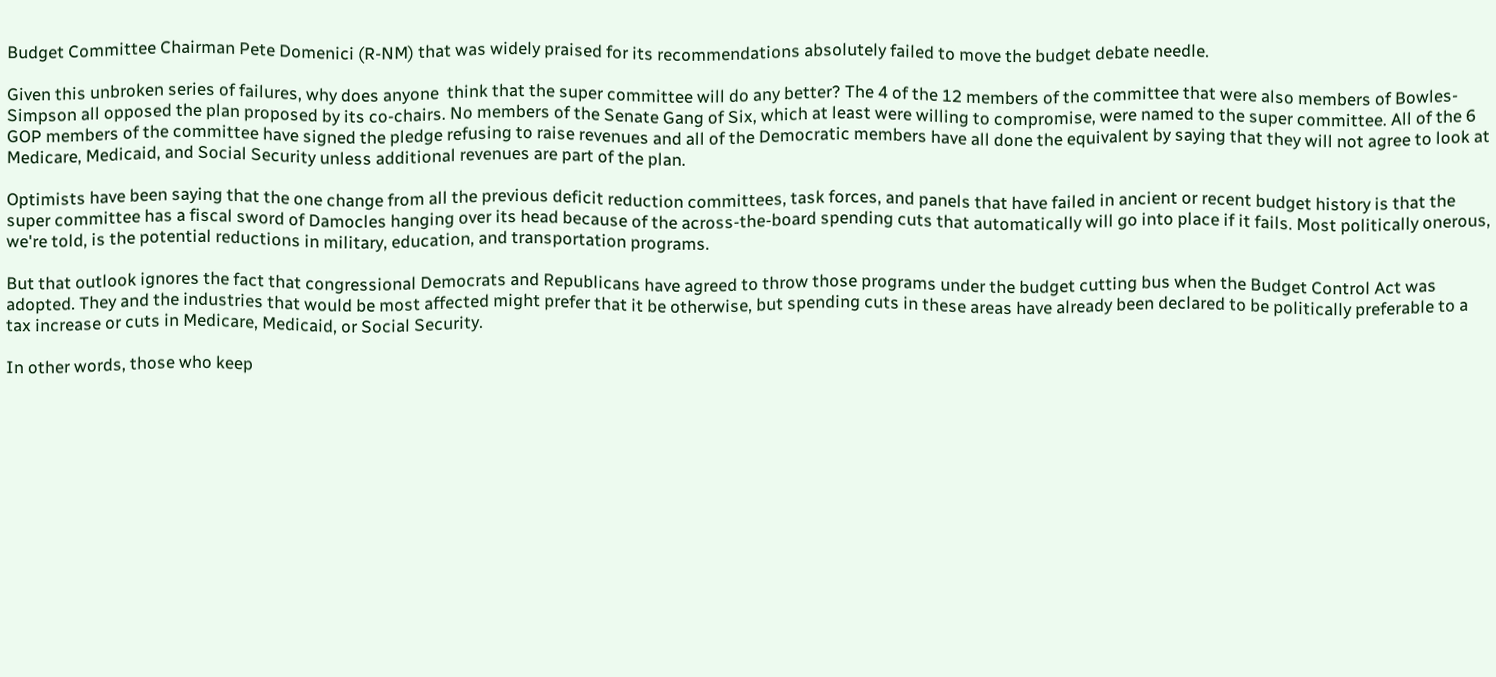Budget Committee Chairman Pete Domenici (R-NM) that was widely praised for its recommendations absolutely failed to move the budget debate needle.

Given this unbroken series of failures, why does anyone  think that the super committee will do any better? The 4 of the 12 members of the committee that were also members of Bowles-Simpson all opposed the plan proposed by its co-chairs. No members of the Senate Gang of Six, which at least were willing to compromise, were named to the super committee. All of the 6 GOP members of the committee have signed the pledge refusing to raise revenues and all of the Democratic members have all done the equivalent by saying that they will not agree to look at Medicare, Medicaid, and Social Security unless additional revenues are part of the plan.

Optimists have been saying that the one change from all the previous deficit reduction committees, task forces, and panels that have failed in ancient or recent budget history is that the super committee has a fiscal sword of Damocles hanging over its head because of the across-the-board spending cuts that automatically will go into place if it fails. Most politically onerous, we're told, is the potential reductions in military, education, and transportation programs.

But that outlook ignores the fact that congressional Democrats and Republicans have agreed to throw those programs under the budget cutting bus when the Budget Control Act was adopted. They and the industries that would be most affected might prefer that it be otherwise, but spending cuts in these areas have already been declared to be politically preferable to a tax increase or cuts in Medicare, Medicaid, or Social Security.

In other words, those who keep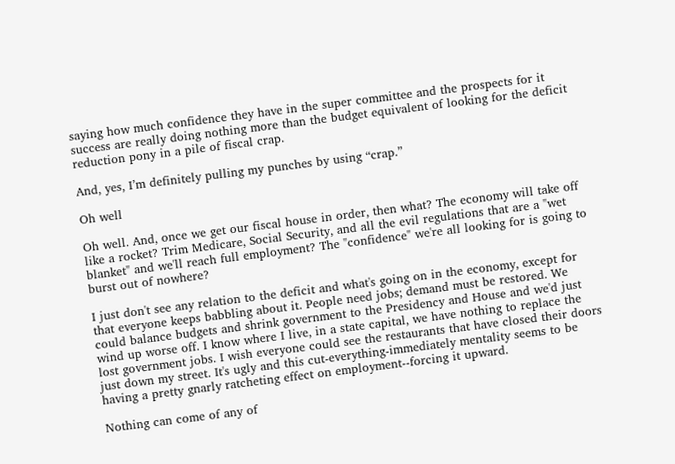saying how much confidence they have in the super committee and the prospects for it success are really doing nothing more than the budget equivalent of looking for the deficit reduction pony in a pile of fiscal crap.

And, yes, I’m definitely pulling my punches by using “crap.”

Oh well

Oh well. And, once we get our fiscal house in order, then what? The economy will take off like a rocket? Trim Medicare, Social Security, and all the evil regulations that are a "wet blanket" and we'll reach full employment? The "confidence" we're all looking for is going to burst out of nowhere?

I just don't see any relation to the deficit and what's going on in the economy, except for that everyone keeps babbling about it. People need jobs; demand must be restored. We could balance budgets and shrink government to the Presidency and House and we'd just wind up worse off. I know where I live, in a state capital, we have nothing to replace the lost government jobs. I wish everyone could see the restaurants that have closed their doors just down my street. It's ugly and this cut-everything-immediately mentality seems to be having a pretty gnarly ratcheting effect on employment--forcing it upward.

Nothing can come of any of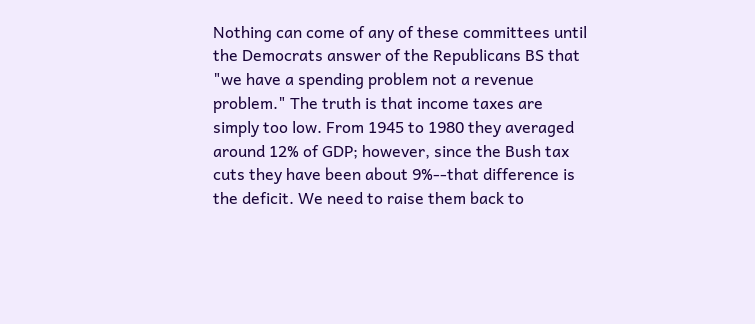Nothing can come of any of these committees until the Democrats answer of the Republicans BS that "we have a spending problem not a revenue problem." The truth is that income taxes are simply too low. From 1945 to 1980 they averaged around 12% of GDP; however, since the Bush tax cuts they have been about 9%--that difference is the deficit. We need to raise them back to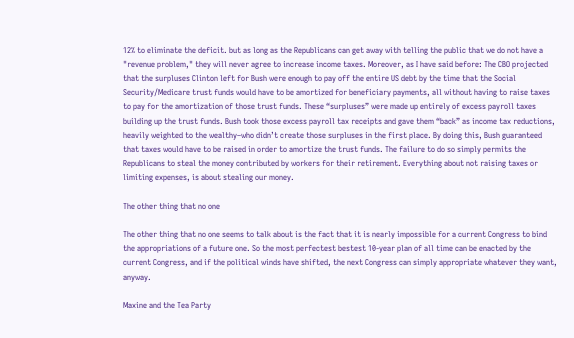12% to eliminate the deficit. but as long as the Republicans can get away with telling the public that we do not have a "revenue problem," they will never agree to increase income taxes. Moreover, as I have said before: The CBO projected that the surpluses Clinton left for Bush were enough to pay off the entire US debt by the time that the Social Security/Medicare trust funds would have to be amortized for beneficiary payments, all without having to raise taxes to pay for the amortization of those trust funds. These “surpluses” were made up entirely of excess payroll taxes building up the trust funds. Bush took those excess payroll tax receipts and gave them “back” as income tax reductions, heavily weighted to the wealthy–who didn’t create those surpluses in the first place. By doing this, Bush guaranteed that taxes would have to be raised in order to amortize the trust funds. The failure to do so simply permits the Republicans to steal the money contributed by workers for their retirement. Everything about not raising taxes or limiting expenses, is about stealing our money.

The other thing that no one

The other thing that no one seems to talk about is the fact that it is nearly impossible for a current Congress to bind the appropriations of a future one. So the most perfectest bestest 10-year plan of all time can be enacted by the current Congress, and if the political winds have shifted, the next Congress can simply appropriate whatever they want, anyway.

Maxine and the Tea Party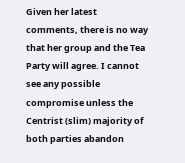Given her latest comments, there is no way that her group and the Tea Party will agree. I cannot see any possible compromise unless the Centrist (slim) majority of both parties abandon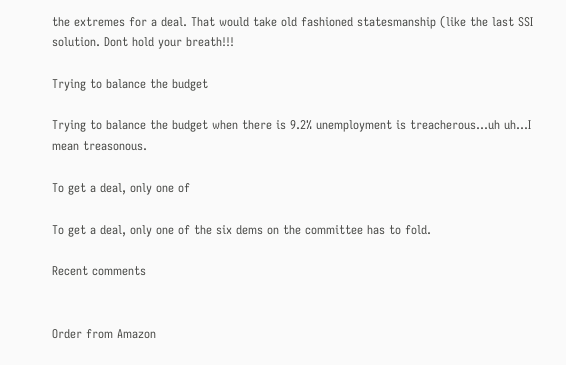the extremes for a deal. That would take old fashioned statesmanship (like the last SSI solution. Dont hold your breath!!!

Trying to balance the budget

Trying to balance the budget when there is 9.2% unemployment is treacherous...uh uh...I mean treasonous.

To get a deal, only one of

To get a deal, only one of the six dems on the committee has to fold.

Recent comments


Order from Amazon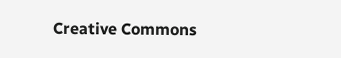Creative Commons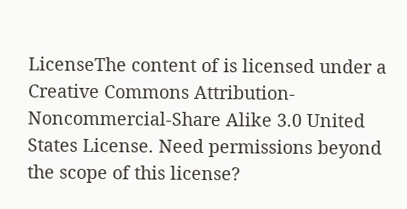LicenseThe content of is licensed under a Creative Commons Attribution-Noncommercial-Share Alike 3.0 United States License. Need permissions beyond the scope of this license?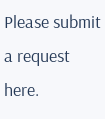Please submit a request here.